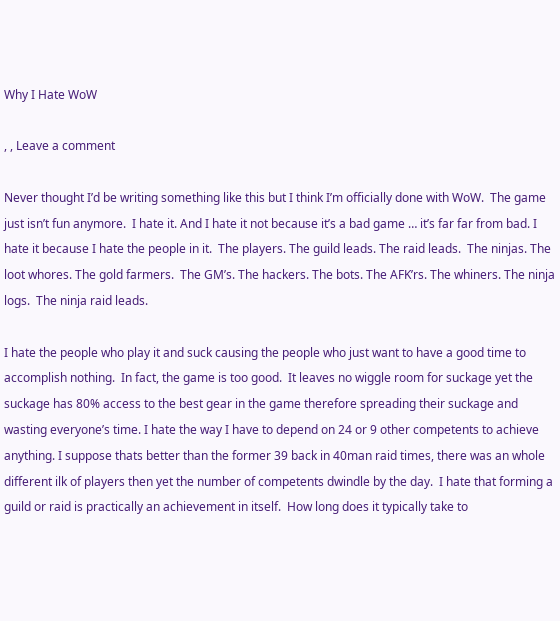Why I Hate WoW

, , Leave a comment

Never thought I’d be writing something like this but I think I’m officially done with WoW.  The game just isn’t fun anymore.  I hate it. And I hate it not because it’s a bad game … it’s far far from bad. I hate it because I hate the people in it.  The players. The guild leads. The raid leads.  The ninjas. The loot whores. The gold farmers.  The GM’s. The hackers. The bots. The AFK’rs. The whiners. The ninja logs.  The ninja raid leads.

I hate the people who play it and suck causing the people who just want to have a good time to accomplish nothing.  In fact, the game is too good.  It leaves no wiggle room for suckage yet the suckage has 80% access to the best gear in the game therefore spreading their suckage and wasting everyone’s time. I hate the way I have to depend on 24 or 9 other competents to achieve anything. I suppose thats better than the former 39 back in 40man raid times, there was an whole different ilk of players then yet the number of competents dwindle by the day.  I hate that forming a guild or raid is practically an achievement in itself.  How long does it typically take to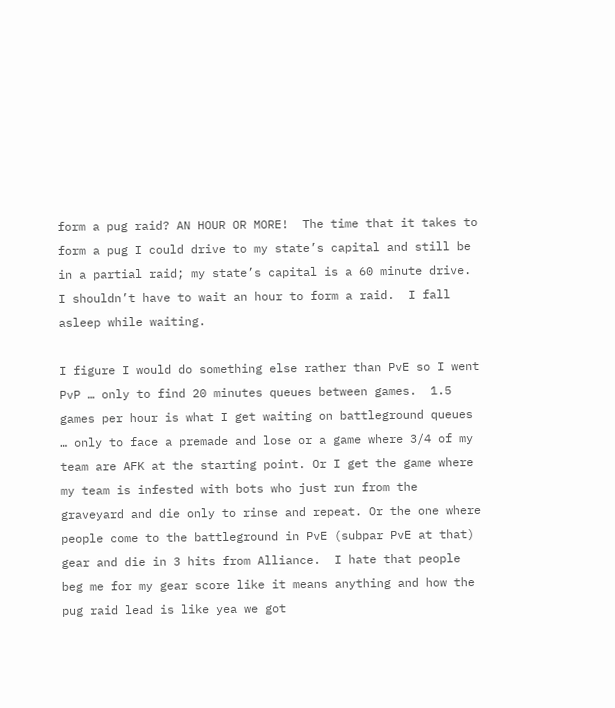form a pug raid? AN HOUR OR MORE!  The time that it takes to form a pug I could drive to my state’s capital and still be in a partial raid; my state’s capital is a 60 minute drive.  I shouldn’t have to wait an hour to form a raid.  I fall asleep while waiting.

I figure I would do something else rather than PvE so I went PvP … only to find 20 minutes queues between games.  1.5 games per hour is what I get waiting on battleground queues … only to face a premade and lose or a game where 3/4 of my team are AFK at the starting point. Or I get the game where my team is infested with bots who just run from the graveyard and die only to rinse and repeat. Or the one where people come to the battleground in PvE (subpar PvE at that) gear and die in 3 hits from Alliance.  I hate that people beg me for my gear score like it means anything and how the pug raid lead is like yea we got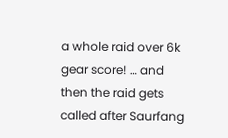a whole raid over 6k gear score! … and then the raid gets called after Saurfang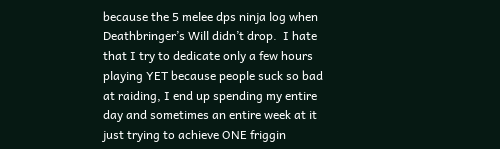because the 5 melee dps ninja log when  Deathbringer’s Will didn’t drop.  I hate that I try to dedicate only a few hours playing YET because people suck so bad at raiding, I end up spending my entire day and sometimes an entire week at it just trying to achieve ONE friggin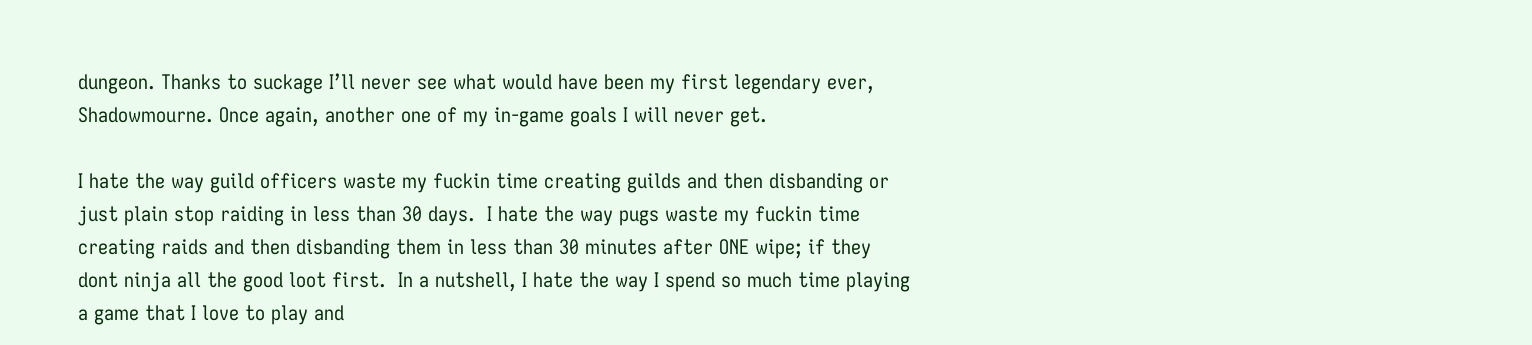dungeon. Thanks to suckage I’ll never see what would have been my first legendary ever, Shadowmourne. Once again, another one of my in-game goals I will never get.

I hate the way guild officers waste my fuckin time creating guilds and then disbanding or just plain stop raiding in less than 30 days.  I hate the way pugs waste my fuckin time creating raids and then disbanding them in less than 30 minutes after ONE wipe; if they dont ninja all the good loot first.  In a nutshell, I hate the way I spend so much time playing a game that I love to play and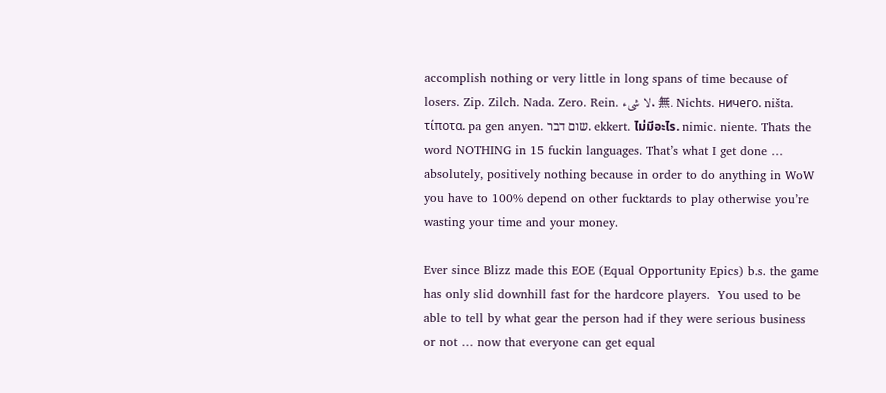accomplish nothing or very little in long spans of time because of losers. Zip. Zilch. Nada. Zero. Rein. لا شىء. 無. Nichts. ничего. ništa. τίποτα. pa gen anyen. שום דבר. ekkert. ไม่มีอะไร. nimic. niente. Thats the word NOTHING in 15 fuckin languages. That’s what I get done … absolutely, positively nothing because in order to do anything in WoW you have to 100% depend on other fucktards to play otherwise you’re wasting your time and your money.

Ever since Blizz made this EOE (Equal Opportunity Epics) b.s. the game has only slid downhill fast for the hardcore players.  You used to be able to tell by what gear the person had if they were serious business or not … now that everyone can get equal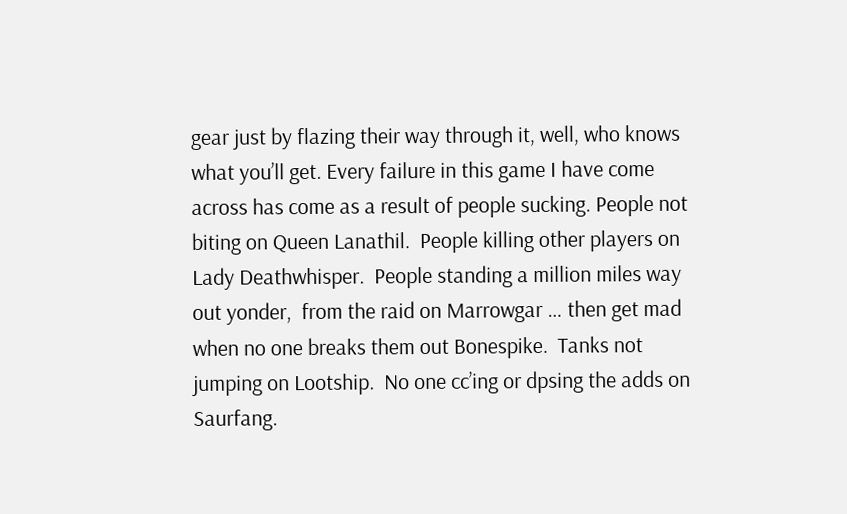gear just by flazing their way through it, well, who knows what you’ll get. Every failure in this game I have come across has come as a result of people sucking. People not biting on Queen Lanathil.  People killing other players on Lady Deathwhisper.  People standing a million miles way out yonder,  from the raid on Marrowgar … then get mad when no one breaks them out Bonespike.  Tanks not jumping on Lootship.  No one cc’ing or dpsing the adds on Saurfang.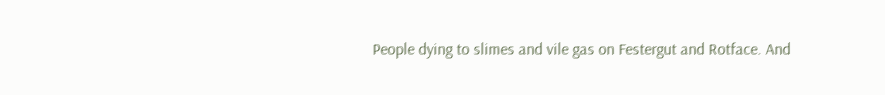People dying to slimes and vile gas on Festergut and Rotface. And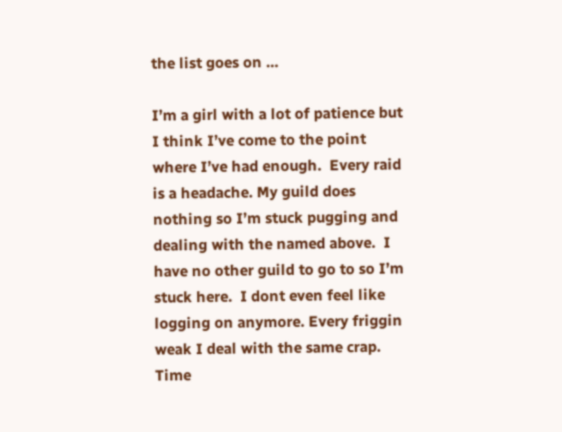the list goes on …

I’m a girl with a lot of patience but I think I’ve come to the point where I’ve had enough.  Every raid is a headache. My guild does nothing so I’m stuck pugging and dealing with the named above.  I have no other guild to go to so I’m stuck here.  I dont even feel like logging on anymore. Every friggin weak I deal with the same crap.  Time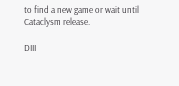to find a new game or wait until Cataclysm release.

DIII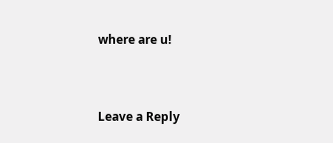where are u!


Leave a Reply